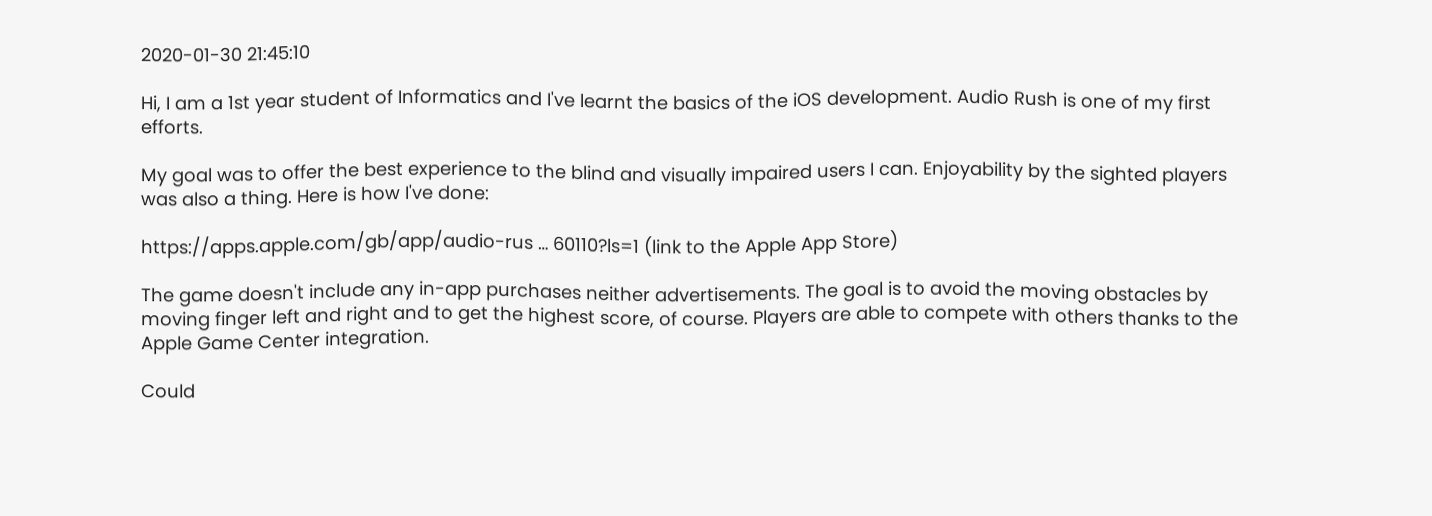2020-01-30 21:45:10

Hi, I am a 1st year student of Informatics and I've learnt the basics of the iOS development. Audio Rush is one of my first efforts.

My goal was to offer the best experience to the blind and visually impaired users I can. Enjoyability by the sighted players was also a thing. Here is how I've done:

https://apps.apple.com/gb/app/audio-rus … 60110?ls=1 (link to the Apple App Store)

The game doesn't include any in-app purchases neither advertisements. The goal is to avoid the moving obstacles by moving finger left and right and to get the highest score, of course. Players are able to compete with others thanks to the Apple Game Center integration.

Could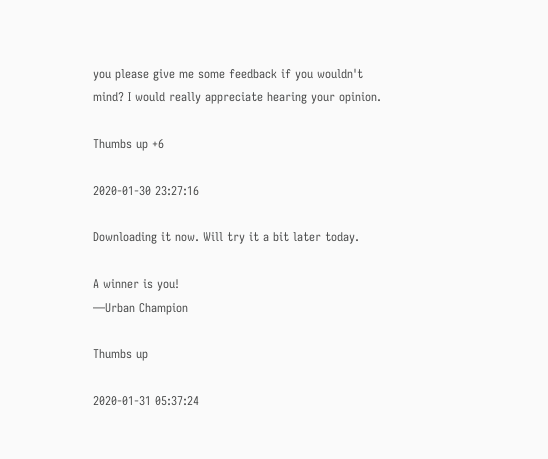you please give me some feedback if you wouldn't mind? I would really appreciate hearing your opinion.

Thumbs up +6

2020-01-30 23:27:16

Downloading it now. Will try it a bit later today.

A winner is you!
—Urban Champion

Thumbs up

2020-01-31 05:37:24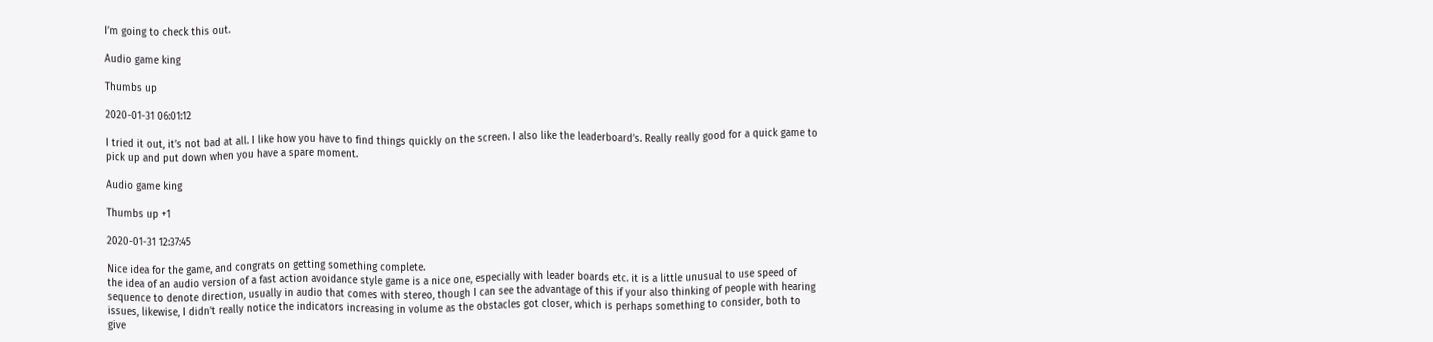I’m going to check this out.

Audio game king

Thumbs up

2020-01-31 06:01:12

I tried it out, it’s not bad at all. I like how you have to find things quickly on the screen. I also like the leaderboard’s. Really really good for a quick game to pick up and put down when you have a spare moment.

Audio game king

Thumbs up +1

2020-01-31 12:37:45

Nice idea for the game, and congrats on getting something complete.
the idea of an audio version of a fast action avoidance style game is a nice one, especially with leader boards etc. it is a little unusual to use speed of sequence to denote direction, usually in audio that comes with stereo, though I can see the advantage of this if your also thinking of people with hearing issues, likewise, I didn't really notice the indicators increasing in volume as the obstacles got closer, which is perhaps something to consider, both to give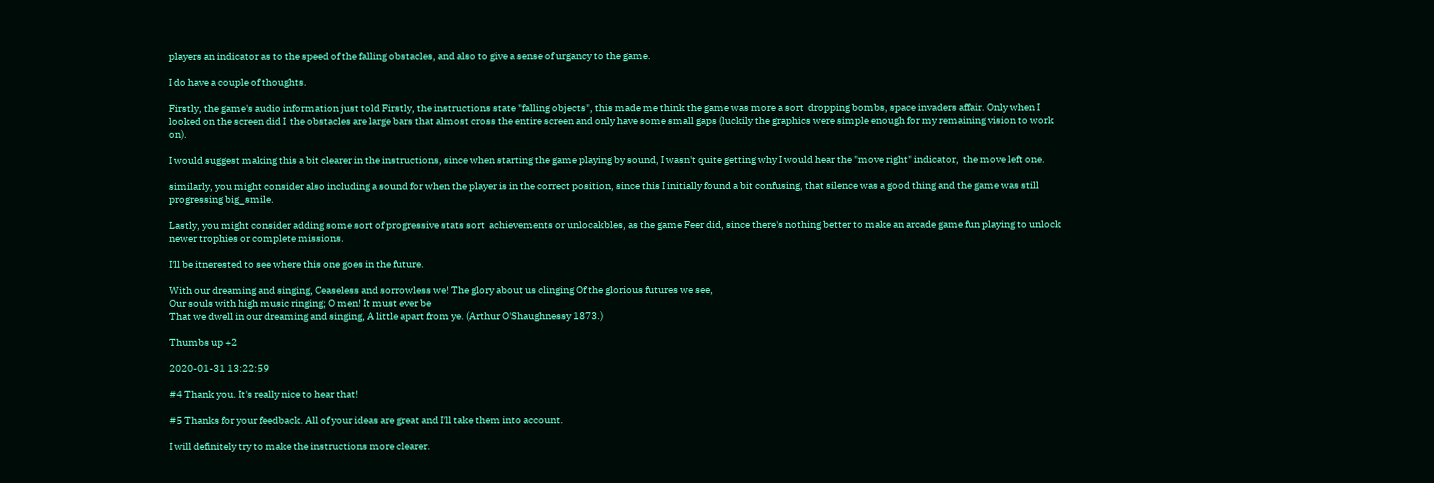players an indicator as to the speed of the falling obstacles, and also to give a sense of urgancy to the game.

I do have a couple of thoughts.

Firstly, the game's audio information just told Firstly, the instructions state "falling objects", this made me think the game was more a sort  dropping bombs, space invaders affair. Only when I looked on the screen did I  the obstacles are large bars that almost cross the entire screen and only have some small gaps (luckily the graphics were simple enough for my remaining vision to work on).

I would suggest making this a bit clearer in the instructions, since when starting the game playing by sound, I wasn't quite getting why I would hear the "move right" indicator,  the move left one.

similarly, you might consider also including a sound for when the player is in the correct position, since this I initially found a bit confusing, that silence was a good thing and the game was still progressing big_smile.

Lastly, you might consider adding some sort of progressive stats sort  achievements or unlocakbles, as the game Feer did, since there's nothing better to make an arcade game fun playing to unlock newer trophies or complete missions.

I'll be itnerested to see where this one goes in the future.

With our dreaming and singing, Ceaseless and sorrowless we! The glory about us clinging Of the glorious futures we see,
Our souls with high music ringing; O men! It must ever be
That we dwell in our dreaming and singing, A little apart from ye. (Arthur O'Shaughnessy 1873.)

Thumbs up +2

2020-01-31 13:22:59

#4 Thank you. It's really nice to hear that!

#5 Thanks for your feedback. All of your ideas are great and I'll take them into account.

I will definitely try to make the instructions more clearer.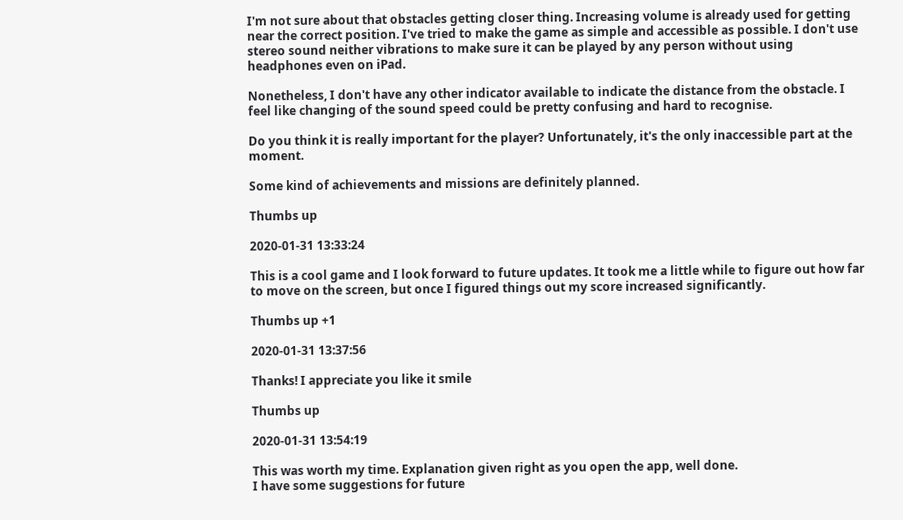I'm not sure about that obstacles getting closer thing. Increasing volume is already used for getting near the correct position. I've tried to make the game as simple and accessible as possible. I don't use stereo sound neither vibrations to make sure it can be played by any person without using headphones even on iPad.

Nonetheless, I don't have any other indicator available to indicate the distance from the obstacle. I feel like changing of the sound speed could be pretty confusing and hard to recognise.

Do you think it is really important for the player? Unfortunately, it's the only inaccessible part at the moment.

Some kind of achievements and missions are definitely planned.

Thumbs up

2020-01-31 13:33:24

This is a cool game and I look forward to future updates. It took me a little while to figure out how far to move on the screen, but once I figured things out my score increased significantly.

Thumbs up +1

2020-01-31 13:37:56

Thanks! I appreciate you like it smile

Thumbs up

2020-01-31 13:54:19

This was worth my time. Explanation given right as you open the app, well done.
I have some suggestions for future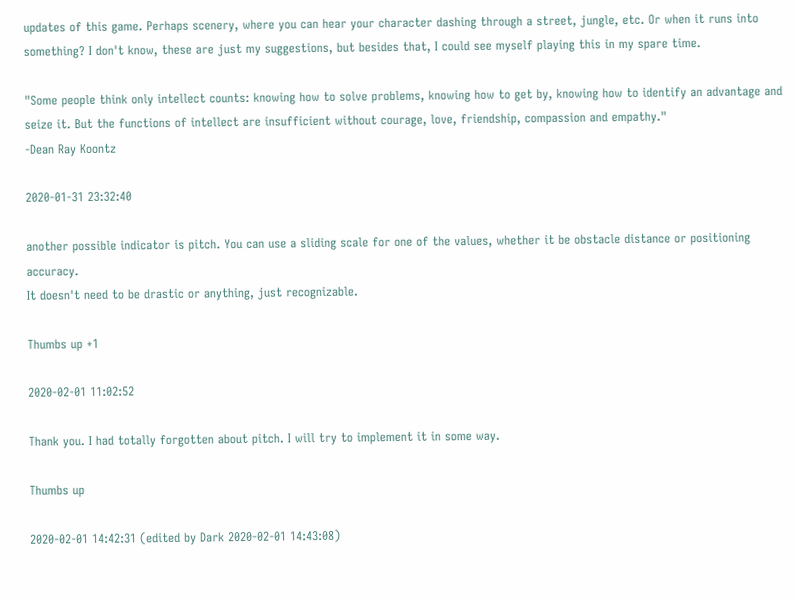updates of this game. Perhaps scenery, where you can hear your character dashing through a street, jungle, etc. Or when it runs into something? I don't know, these are just my suggestions, but besides that, I could see myself playing this in my spare time.

"Some people think only intellect counts: knowing how to solve problems, knowing how to get by, knowing how to identify an advantage and seize it. But the functions of intellect are insufficient without courage, love, friendship, compassion and empathy."
-Dean Ray Koontz

2020-01-31 23:32:40

another possible indicator is pitch. You can use a sliding scale for one of the values, whether it be obstacle distance or positioning accuracy.
It doesn't need to be drastic or anything, just recognizable.

Thumbs up +1

2020-02-01 11:02:52

Thank you. I had totally forgotten about pitch. I will try to implement it in some way.

Thumbs up

2020-02-01 14:42:31 (edited by Dark 2020-02-01 14:43:08)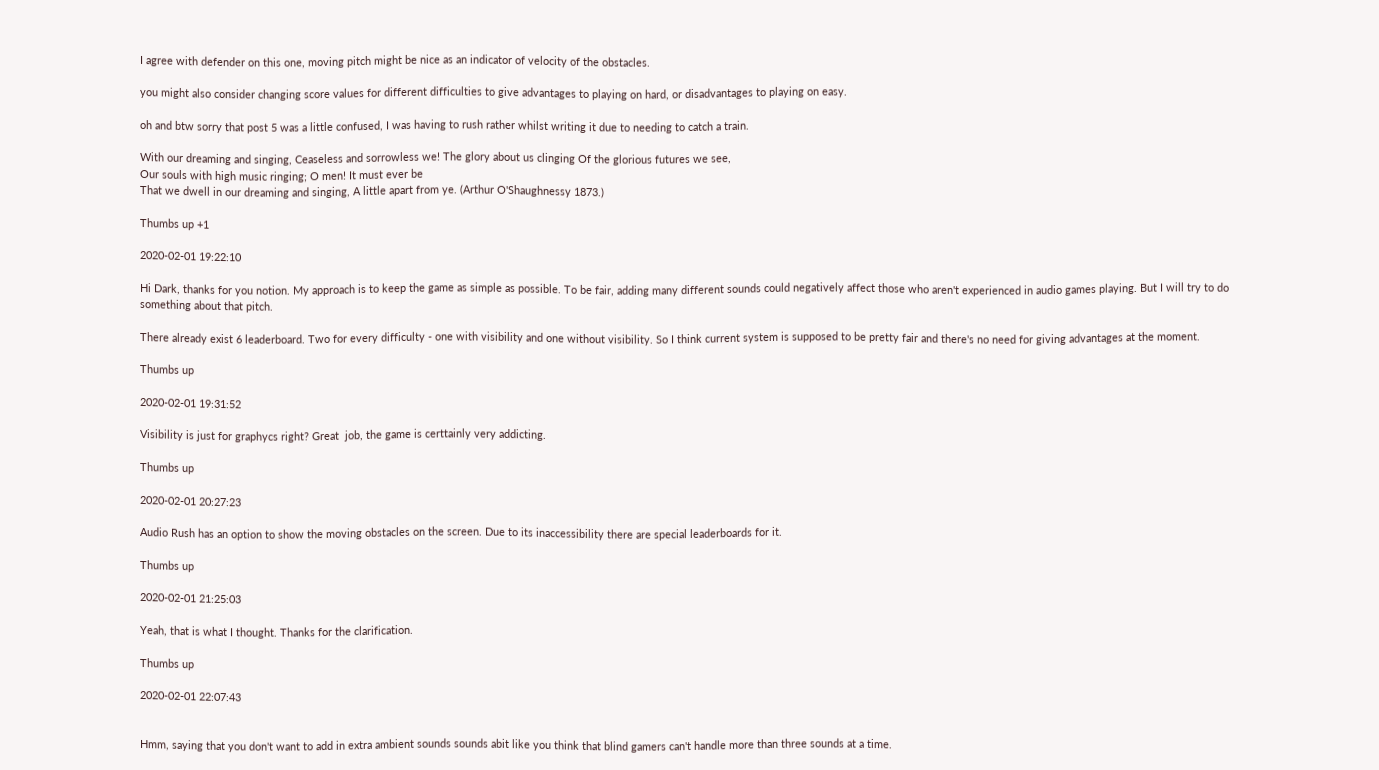I agree with defender on this one, moving pitch might be nice as an indicator of velocity of the obstacles.

you might also consider changing score values for different difficulties to give advantages to playing on hard, or disadvantages to playing on easy.

oh and btw sorry that post 5 was a little confused, I was having to rush rather whilst writing it due to needing to catch a train.

With our dreaming and singing, Ceaseless and sorrowless we! The glory about us clinging Of the glorious futures we see,
Our souls with high music ringing; O men! It must ever be
That we dwell in our dreaming and singing, A little apart from ye. (Arthur O'Shaughnessy 1873.)

Thumbs up +1

2020-02-01 19:22:10

Hi Dark, thanks for you notion. My approach is to keep the game as simple as possible. To be fair, adding many different sounds could negatively affect those who aren't experienced in audio games playing. But I will try to do something about that pitch.

There already exist 6 leaderboard. Two for every difficulty - one with visibility and one without visibility. So I think current system is supposed to be pretty fair and there's no need for giving advantages at the moment.

Thumbs up

2020-02-01 19:31:52

Visibility is just for graphycs right? Great  job, the game is certtainly very addicting.

Thumbs up

2020-02-01 20:27:23

Audio Rush has an option to show the moving obstacles on the screen. Due to its inaccessibility there are special leaderboards for it.

Thumbs up

2020-02-01 21:25:03

Yeah, that is what I thought. Thanks for the clarification.

Thumbs up

2020-02-01 22:07:43


Hmm, saying that you don't want to add in extra ambient sounds sounds abit like you think that blind gamers can't handle more than three sounds at a time.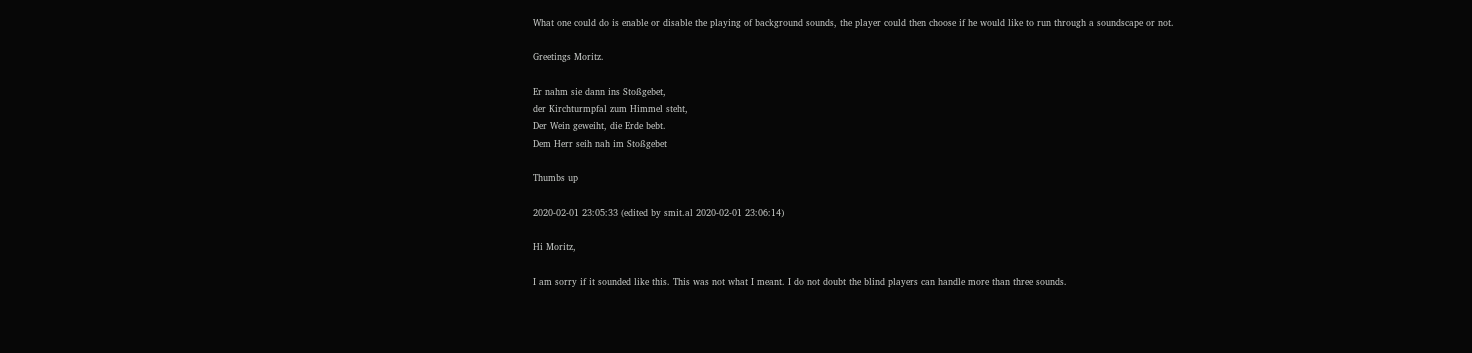What one could do is enable or disable the playing of background sounds, the player could then choose if he would like to run through a soundscape or not.

Greetings Moritz.

Er nahm sie dann ins Stoßgebet,
der Kirchturmpfal zum Himmel steht,
Der Wein geweiht, die Erde bebt.
Dem Herr seih nah im Stoßgebet

Thumbs up

2020-02-01 23:05:33 (edited by smit.al 2020-02-01 23:06:14)

Hi Moritz,

I am sorry if it sounded like this. This was not what I meant. I do not doubt the blind players can handle more than three sounds.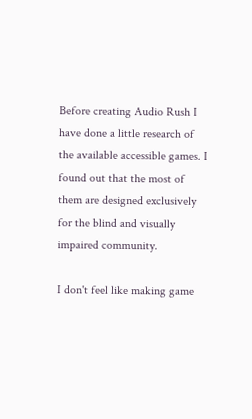Before creating Audio Rush I have done a little research of the available accessible games. I found out that the most of them are designed exclusively for the blind and visually impaired community.

I don't feel like making game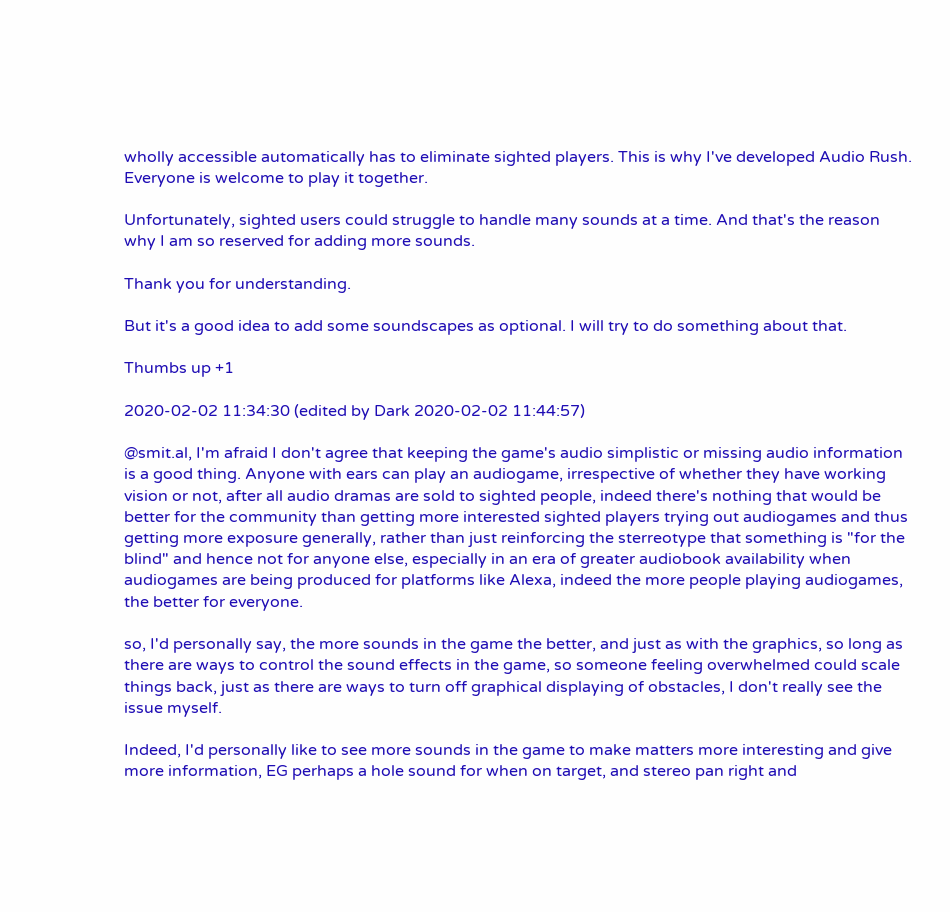wholly accessible automatically has to eliminate sighted players. This is why I've developed Audio Rush. Everyone is welcome to play it together.

Unfortunately, sighted users could struggle to handle many sounds at a time. And that's the reason why I am so reserved for adding more sounds.

Thank you for understanding.

But it's a good idea to add some soundscapes as optional. I will try to do something about that.

Thumbs up +1

2020-02-02 11:34:30 (edited by Dark 2020-02-02 11:44:57)

@smit.al, I'm afraid I don't agree that keeping the game's audio simplistic or missing audio information is a good thing. Anyone with ears can play an audiogame, irrespective of whether they have working vision or not, after all audio dramas are sold to sighted people, indeed there's nothing that would be better for the community than getting more interested sighted players trying out audiogames and thus getting more exposure generally, rather than just reinforcing the sterreotype that something is "for the blind" and hence not for anyone else, especially in an era of greater audiobook availability when audiogames are being produced for platforms like Alexa, indeed the more people playing audiogames, the better for everyone.

so, I'd personally say, the more sounds in the game the better, and just as with the graphics, so long as there are ways to control the sound effects in the game, so someone feeling overwhelmed could scale things back, just as there are ways to turn off graphical displaying of obstacles, I don't really see the issue myself.

Indeed, I'd personally like to see more sounds in the game to make matters more interesting and give more information, EG perhaps a hole sound for when on target, and stereo pan right and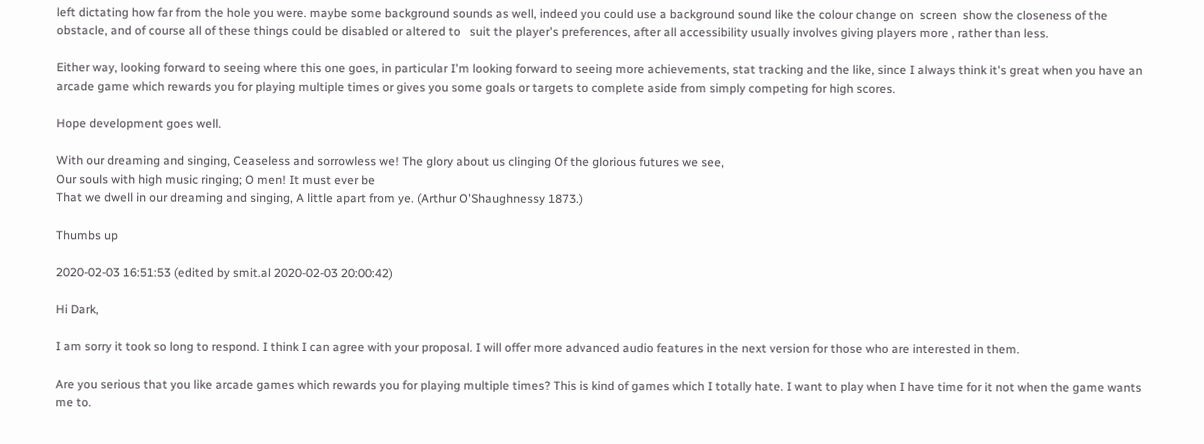left dictating how far from the hole you were. maybe some background sounds as well, indeed you could use a background sound like the colour change on  screen  show the closeness of the obstacle, and of course all of these things could be disabled or altered to   suit the player's preferences, after all accessibility usually involves giving players more , rather than less.

Either way, looking forward to seeing where this one goes, in particular I'm looking forward to seeing more achievements, stat tracking and the like, since I always think it's great when you have an arcade game which rewards you for playing multiple times or gives you some goals or targets to complete aside from simply competing for high scores.

Hope development goes well.

With our dreaming and singing, Ceaseless and sorrowless we! The glory about us clinging Of the glorious futures we see,
Our souls with high music ringing; O men! It must ever be
That we dwell in our dreaming and singing, A little apart from ye. (Arthur O'Shaughnessy 1873.)

Thumbs up

2020-02-03 16:51:53 (edited by smit.al 2020-02-03 20:00:42)

Hi Dark,

I am sorry it took so long to respond. I think I can agree with your proposal. I will offer more advanced audio features in the next version for those who are interested in them.

Are you serious that you like arcade games which rewards you for playing multiple times? This is kind of games which I totally hate. I want to play when I have time for it not when the game wants me to.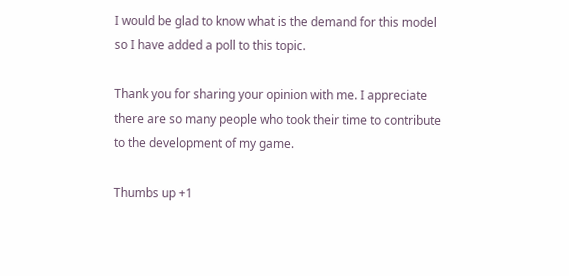I would be glad to know what is the demand for this model so I have added a poll to this topic.

Thank you for sharing your opinion with me. I appreciate there are so many people who took their time to contribute to the development of my game.

Thumbs up +1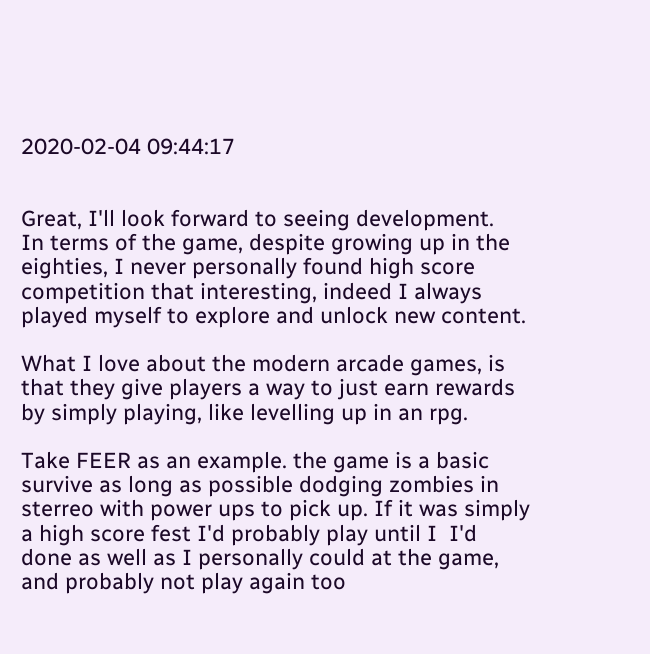2020-02-04 09:44:17


Great, I'll look forward to seeing development.
In terms of the game, despite growing up in the eighties, I never personally found high score competition that interesting, indeed I always played myself to explore and unlock new content.

What I love about the modern arcade games, is that they give players a way to just earn rewards by simply playing, like levelling up in an rpg.

Take FEER as an example. the game is a basic survive as long as possible dodging zombies in sterreo with power ups to pick up. If it was simply a high score fest I'd probably play until I  I'd done as well as I personally could at the game, and probably not play again too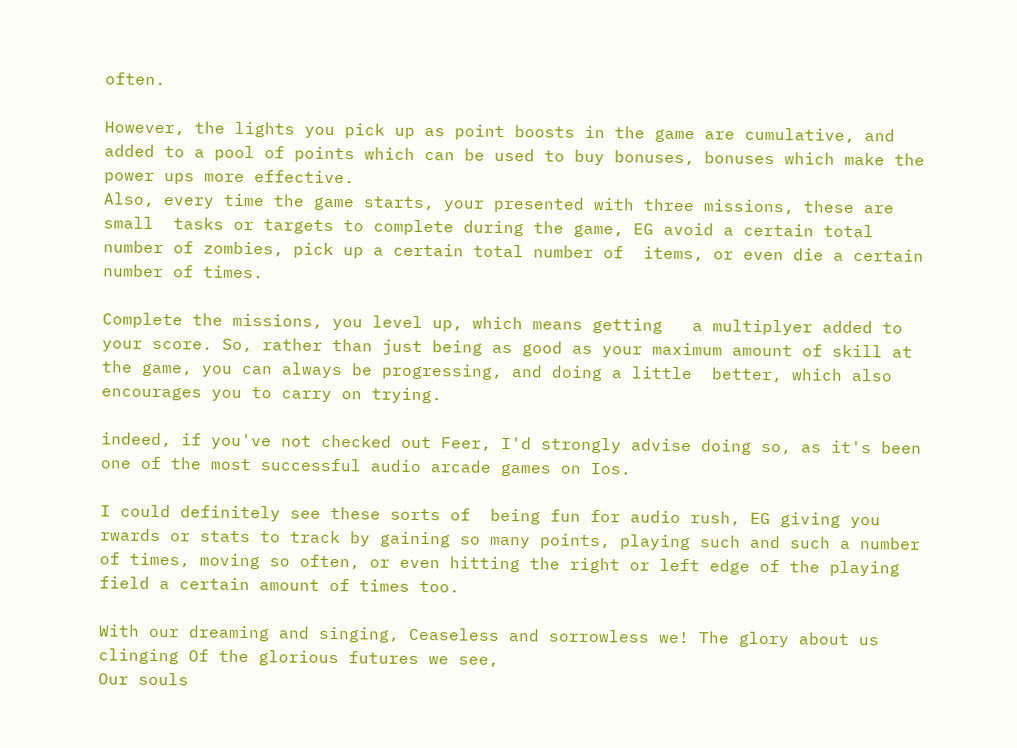often.

However, the lights you pick up as point boosts in the game are cumulative, and added to a pool of points which can be used to buy bonuses, bonuses which make the power ups more effective.
Also, every time the game starts, your presented with three missions, these are small  tasks or targets to complete during the game, EG avoid a certain total number of zombies, pick up a certain total number of  items, or even die a certain number of times.

Complete the missions, you level up, which means getting   a multiplyer added to your score. So, rather than just being as good as your maximum amount of skill at the game, you can always be progressing, and doing a little  better, which also encourages you to carry on trying.

indeed, if you've not checked out Feer, I'd strongly advise doing so, as it's been one of the most successful audio arcade games on Ios.

I could definitely see these sorts of  being fun for audio rush, EG giving you rwards or stats to track by gaining so many points, playing such and such a number of times, moving so often, or even hitting the right or left edge of the playing field a certain amount of times too.

With our dreaming and singing, Ceaseless and sorrowless we! The glory about us clinging Of the glorious futures we see,
Our souls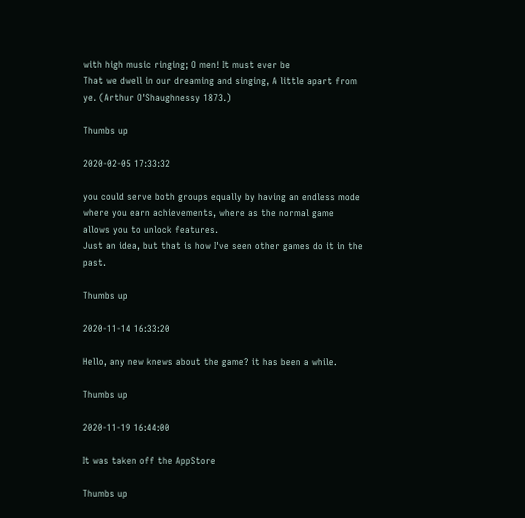with high music ringing; O men! It must ever be
That we dwell in our dreaming and singing, A little apart from ye. (Arthur O'Shaughnessy 1873.)

Thumbs up

2020-02-05 17:33:32

you could serve both groups equally by having an endless mode where you earn achievements, where as the normal game allows you to unlock features.
Just an idea, but that is how I've seen other games do it in the past.

Thumbs up

2020-11-14 16:33:20

Hello, any new knews about the game? it has been a while.

Thumbs up

2020-11-19 16:44:00

It was taken off the AppStore

Thumbs up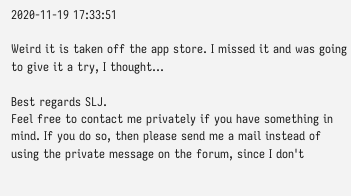2020-11-19 17:33:51

Weird it is taken off the app store. I missed it and was going to give it a try, I thought...

Best regards SLJ.
Feel free to contact me privately if you have something in mind. If you do so, then please send me a mail instead of using the private message on the forum, since I don't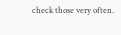check those very often.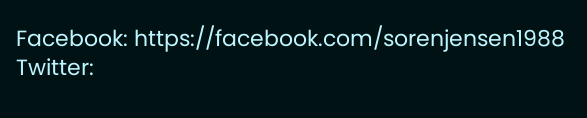Facebook: https://facebook.com/sorenjensen1988
Twitter: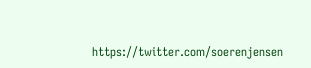https://twitter.com/soerenjensen